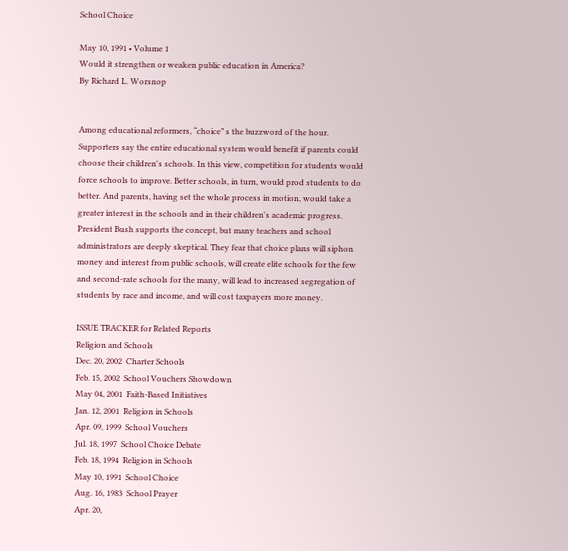School Choice

May 10, 1991 • Volume 1
Would it strengthen or weaken public education in America?
By Richard L. Worsnop


Among educational reformers, “choice” s the buzzword of the hour. Supporters say the entire educational system would benefit if parents could choose their children's schools. In this view, competition for students would force schools to improve. Better schools, in turn, would prod students to do better. And parents, having set the whole process in motion, would take a greater interest in the schools and in their children's academic progress. President Bush supports the concept, but many teachers and school administrators are deeply skeptical. They fear that choice plans will siphon money and interest from public schools, will create elite schools for the few and second-rate schools for the many, will lead to increased segregation of students by race and income, and will cost taxpayers more money.

ISSUE TRACKER for Related Reports
Religion and Schools
Dec. 20, 2002  Charter Schools
Feb. 15, 2002  School Vouchers Showdown
May 04, 2001  Faith-Based Initiatives
Jan. 12, 2001  Religion in Schools
Apr. 09, 1999  School Vouchers
Jul. 18, 1997  School Choice Debate
Feb. 18, 1994  Religion in Schools
May 10, 1991  School Choice
Aug. 16, 1983  School Prayer
Apr. 20,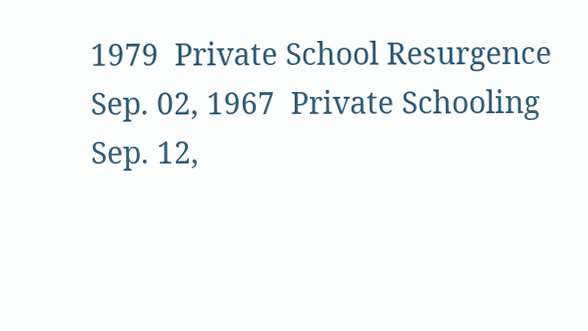1979  Private School Resurgence
Sep. 02, 1967  Private Schooling
Sep. 12,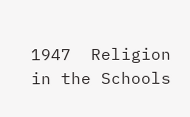1947  Religion in the Schools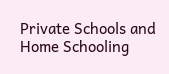Private Schools and Home Schooling